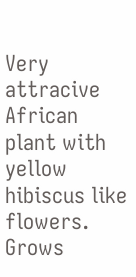Very attracive African plant with yellow hibiscus like flowers. Grows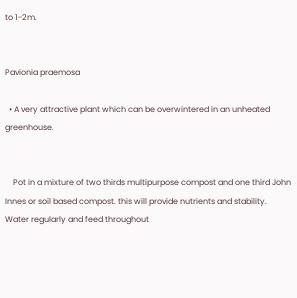to 1-2m.


Pavionia praemosa

  • A very attractive plant which can be overwintered in an unheated greenhouse.


    Pot in a mixture of two thirds multipurpose compost and one third John Innes or soil based compost. this will provide nutrients and stability. Water regularly and feed throughout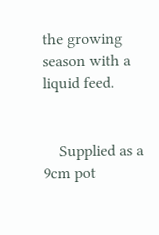the growing season with a liquid feed.


    Supplied as a 9cm pot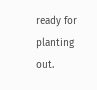ready for planting out.